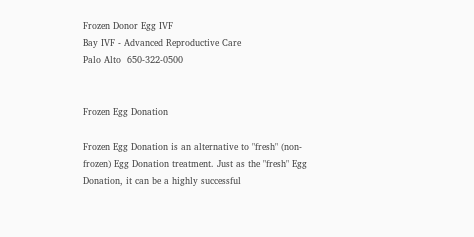Frozen Donor Egg IVF
Bay IVF - Advanced Reproductive Care                                Palo Alto  650-322-0500


Frozen Egg Donation

Frozen Egg Donation is an alternative to "fresh" (non-frozen) Egg Donation treatment. Just as the "fresh" Egg Donation, it can be a highly successful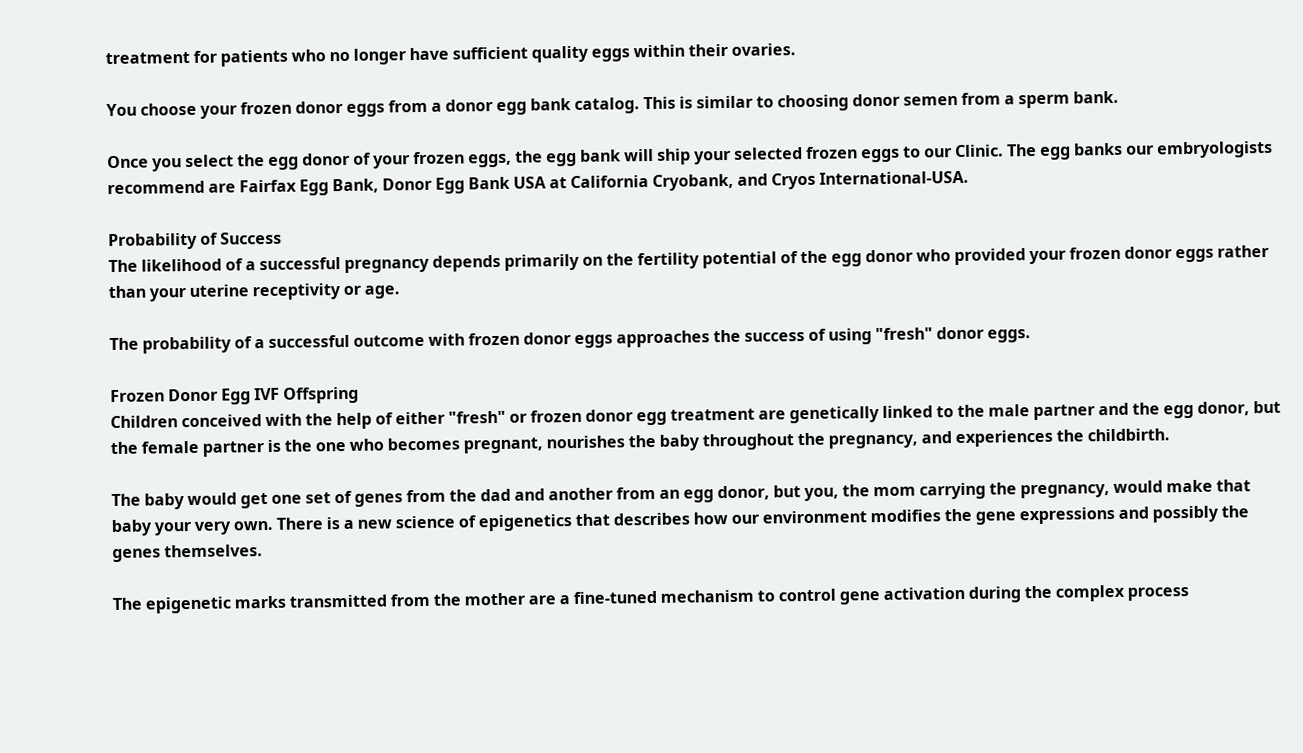treatment for patients who no longer have sufficient quality eggs within their ovaries.

You choose your frozen donor eggs from a donor egg bank catalog. This is similar to choosing donor semen from a sperm bank.

Once you select the egg donor of your frozen eggs, the egg bank will ship your selected frozen eggs to our Clinic. The egg banks our embryologists recommend are Fairfax Egg Bank, Donor Egg Bank USA at California Cryobank, and Cryos International-USA.

Probability of Success
The likelihood of a successful pregnancy depends primarily on the fertility potential of the egg donor who provided your frozen donor eggs rather than your uterine receptivity or age.

The probability of a successful outcome with frozen donor eggs approaches the success of using "fresh" donor eggs.

Frozen Donor Egg IVF Offspring
Children conceived with the help of either "fresh" or frozen donor egg treatment are genetically linked to the male partner and the egg donor, but the female partner is the one who becomes pregnant, nourishes the baby throughout the pregnancy, and experiences the childbirth.

The baby would get one set of genes from the dad and another from an egg donor, but you, the mom carrying the pregnancy, would make that baby your very own. There is a new science of epigenetics that describes how our environment modifies the gene expressions and possibly the genes themselves.

The epigenetic marks transmitted from the mother are a fine-tuned mechanism to control gene activation during the complex process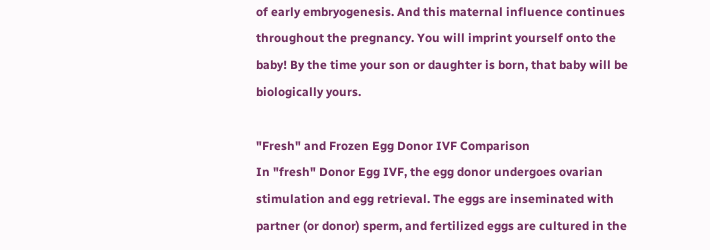of early embryogenesis. And this maternal influence continues throughout the pregnancy. You will imprint yourself onto the baby! By the time your son or daughter is born, that baby will be biologically yours.

"Fresh" and Frozen Egg Donor IVF Comparison
In "fresh" Donor Egg IVF, the egg donor undergoes ovarian stimulation and egg retrieval. The eggs are inseminated with partner (or donor) sperm, and fertilized eggs are cultured in the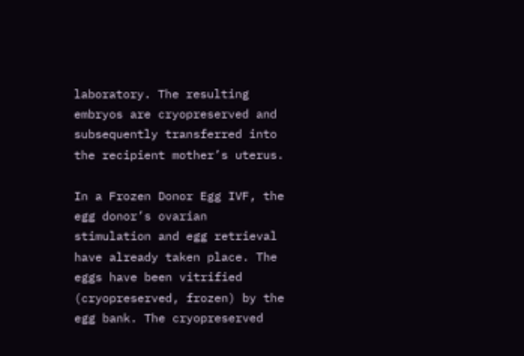laboratory. The resulting embryos are cryopreserved and subsequently transferred into the recipient mother’s uterus.

In a Frozen Donor Egg IVF, the egg donor’s ovarian stimulation and egg retrieval have already taken place. The eggs have been vitrified (cryopreserved, frozen) by the egg bank. The cryopreserved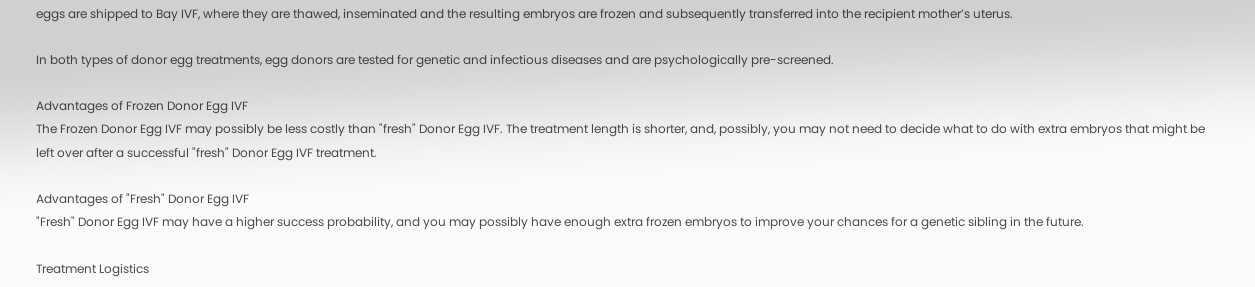eggs are shipped to Bay IVF, where they are thawed, inseminated and the resulting embryos are frozen and subsequently transferred into the recipient mother’s uterus.

In both types of donor egg treatments, egg donors are tested for genetic and infectious diseases and are psychologically pre-screened.

Advantages of Frozen Donor Egg IVF
The Frozen Donor Egg IVF may possibly be less costly than "fresh" Donor Egg IVF. The treatment length is shorter, and, possibly, you may not need to decide what to do with extra embryos that might be left over after a successful "fresh" Donor Egg IVF treatment.

Advantages of "Fresh" Donor Egg IVF
"Fresh" Donor Egg IVF may have a higher success probability, and you may possibly have enough extra frozen embryos to improve your chances for a genetic sibling in the future.

Treatment Logistics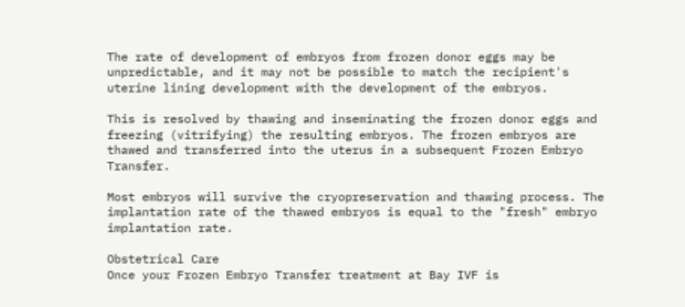The rate of development of embryos from frozen donor eggs may be unpredictable, and it may not be possible to match the recipient's uterine lining development with the development of the embryos.

This is resolved by thawing and inseminating the frozen donor eggs and freezing (vitrifying) the resulting embryos. The frozen embryos are thawed and transferred into the uterus in a subsequent Frozen Embryo Transfer.

Most embryos will survive the cryopreservation and thawing process. The implantation rate of the thawed embryos is equal to the "fresh" embryo implantation rate.

Obstetrical Care
Once your Frozen Embryo Transfer treatment at Bay IVF is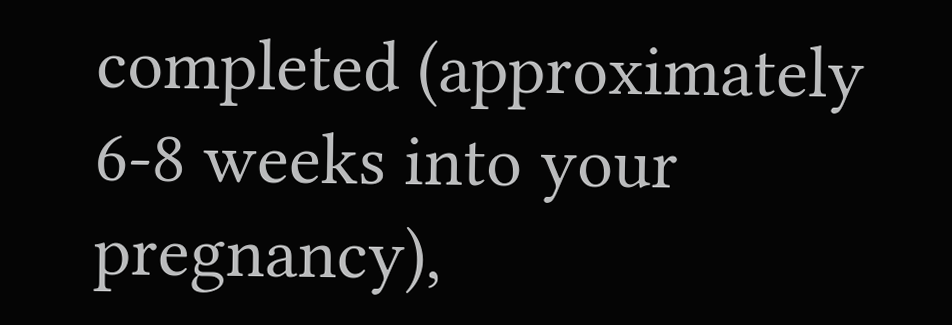completed (approximately 6-8 weeks into your pregnancy),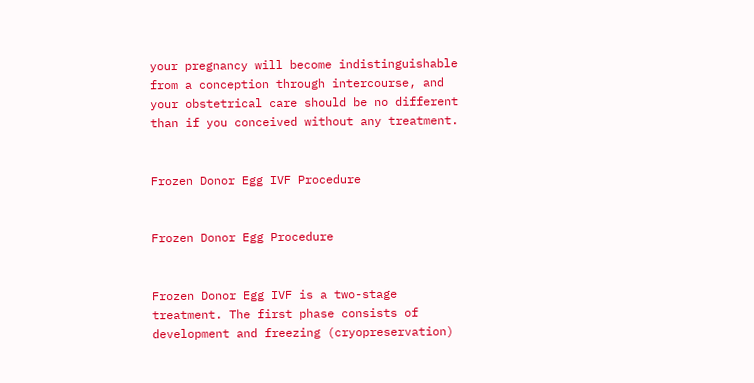your pregnancy will become indistinguishable from a conception through intercourse, and your obstetrical care should be no different than if you conceived without any treatment.


Frozen Donor Egg IVF Procedure


Frozen Donor Egg Procedure


Frozen Donor Egg IVF is a two-stage treatment. The first phase consists of development and freezing (cryopreservation)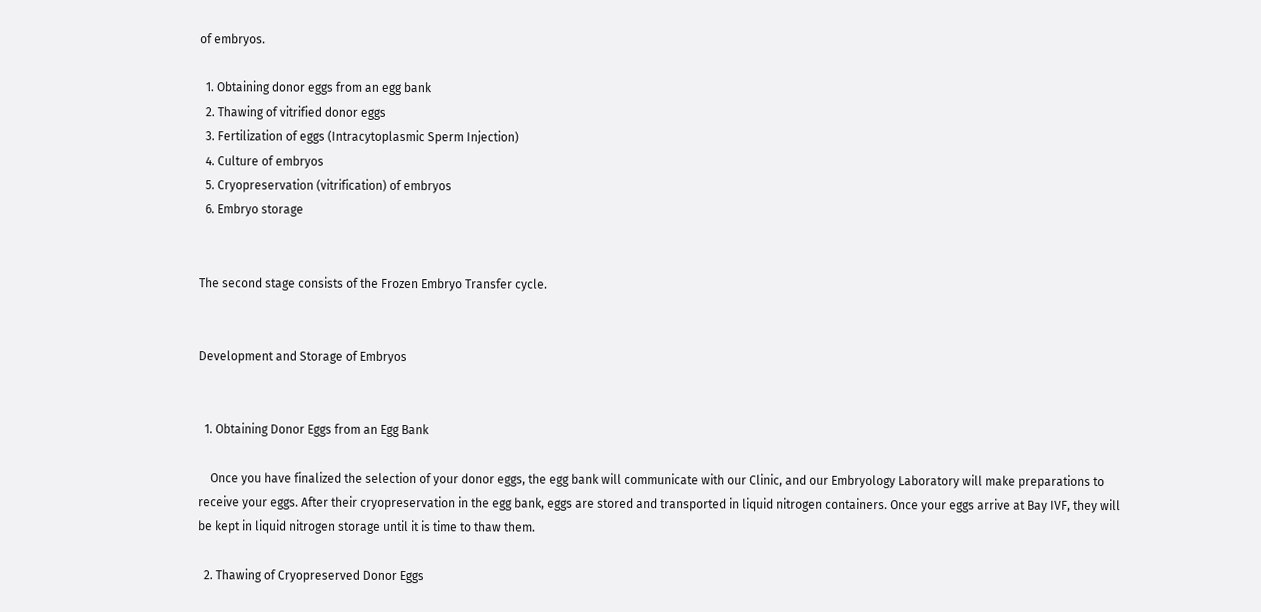of embryos.

  1. Obtaining donor eggs from an egg bank
  2. Thawing of vitrified donor eggs
  3. Fertilization of eggs (Intracytoplasmic Sperm Injection)
  4. Culture of embryos
  5. Cryopreservation (vitrification) of embryos
  6. Embryo storage


The second stage consists of the Frozen Embryo Transfer cycle.


Development and Storage of Embryos


  1. Obtaining Donor Eggs from an Egg Bank

    Once you have finalized the selection of your donor eggs, the egg bank will communicate with our Clinic, and our Embryology Laboratory will make preparations to receive your eggs. After their cryopreservation in the egg bank, eggs are stored and transported in liquid nitrogen containers. Once your eggs arrive at Bay IVF, they will be kept in liquid nitrogen storage until it is time to thaw them.

  2. Thawing of Cryopreserved Donor Eggs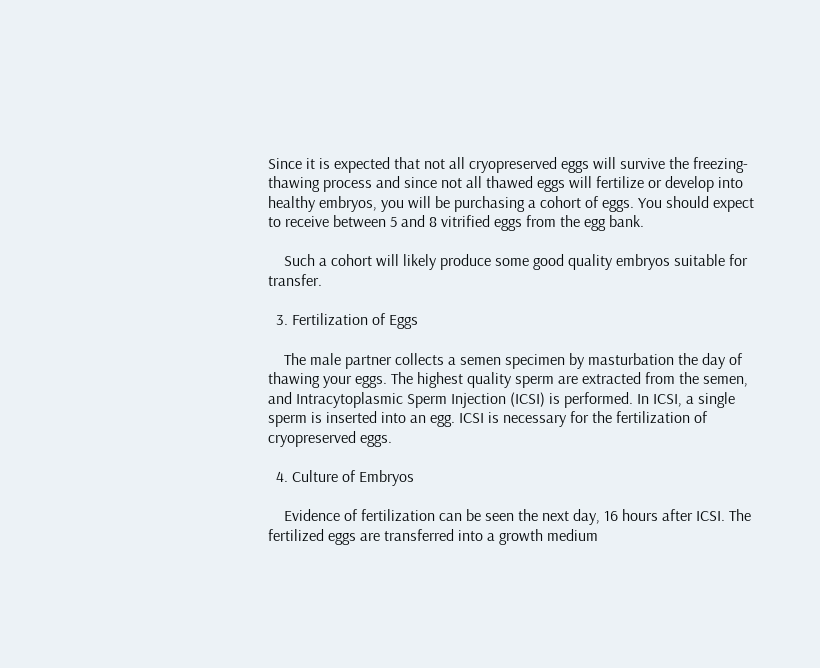Since it is expected that not all cryopreserved eggs will survive the freezing-thawing process and since not all thawed eggs will fertilize or develop into healthy embryos, you will be purchasing a cohort of eggs. You should expect to receive between 5 and 8 vitrified eggs from the egg bank.

    Such a cohort will likely produce some good quality embryos suitable for transfer.

  3. Fertilization of Eggs

    The male partner collects a semen specimen by masturbation the day of thawing your eggs. The highest quality sperm are extracted from the semen, and Intracytoplasmic Sperm Injection (ICSI) is performed. In ICSI, a single sperm is inserted into an egg. ICSI is necessary for the fertilization of cryopreserved eggs.

  4. Culture of Embryos

    Evidence of fertilization can be seen the next day, 16 hours after ICSI. The fertilized eggs are transferred into a growth medium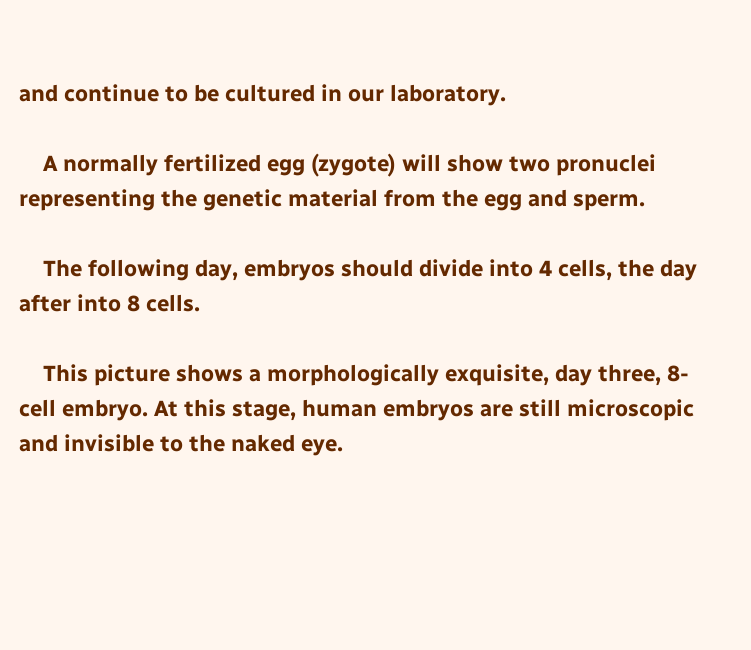and continue to be cultured in our laboratory.

    A normally fertilized egg (zygote) will show two pronuclei representing the genetic material from the egg and sperm.

    The following day, embryos should divide into 4 cells, the day after into 8 cells.

    This picture shows a morphologically exquisite, day three, 8-cell embryo. At this stage, human embryos are still microscopic and invisible to the naked eye.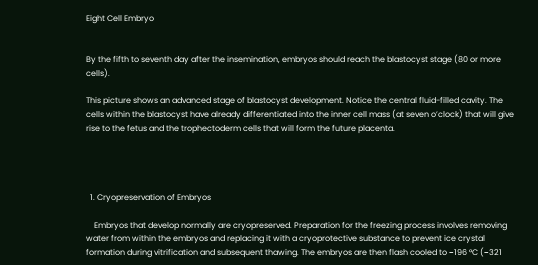Eight Cell Embryo


By the fifth to seventh day after the insemination, embryos should reach the blastocyst stage (80 or more cells).

This picture shows an advanced stage of blastocyst development. Notice the central fluid-filled cavity. The cells within the blastocyst have already differentiated into the inner cell mass (at seven o’clock) that will give rise to the fetus and the trophectoderm cells that will form the future placenta.




  1. Cryopreservation of Embryos

    Embryos that develop normally are cryopreserved. Preparation for the freezing process involves removing water from within the embryos and replacing it with a cryoprotective substance to prevent ice crystal formation during vitrification and subsequent thawing. The embryos are then flash cooled to −196 °C (−321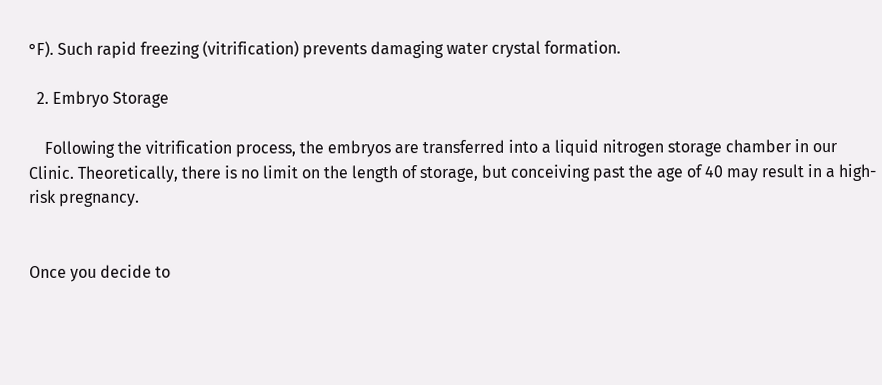°F). Such rapid freezing (vitrification) prevents damaging water crystal formation.

  2. Embryo Storage

    Following the vitrification process, the embryos are transferred into a liquid nitrogen storage chamber in our Clinic. Theoretically, there is no limit on the length of storage, but conceiving past the age of 40 may result in a high-risk pregnancy.


Once you decide to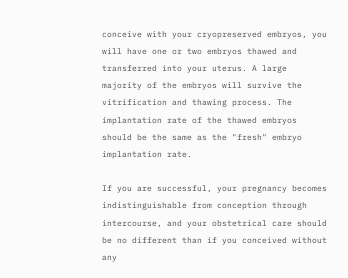conceive with your cryopreserved embryos, you will have one or two embryos thawed and transferred into your uterus. A large majority of the embryos will survive the vitrification and thawing process. The implantation rate of the thawed embryos should be the same as the "fresh" embryo implantation rate.

If you are successful, your pregnancy becomes indistinguishable from conception through intercourse, and your obstetrical care should be no different than if you conceived without any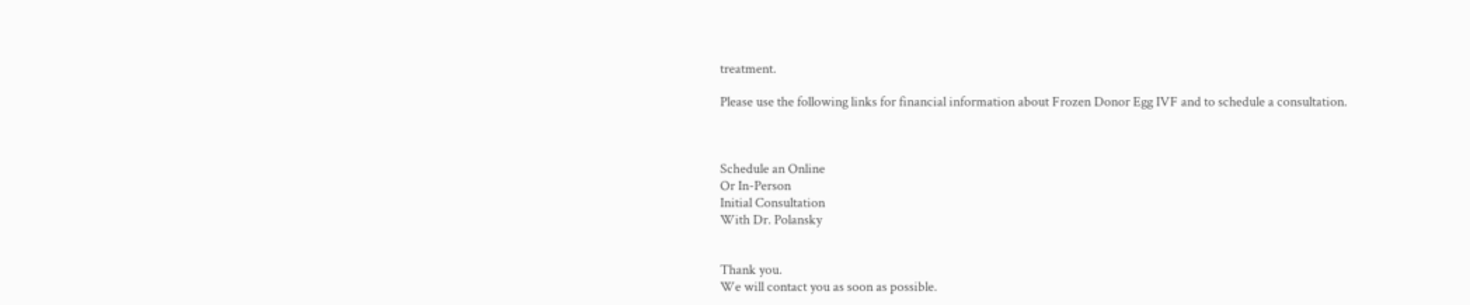treatment.

Please use the following links for financial information about Frozen Donor Egg IVF and to schedule a consultation.



Schedule an Online
Or In-Person
Initial Consultation
With Dr. Polansky


Thank you.
We will contact you as soon as possible.